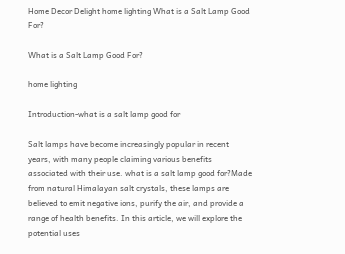Home Decor Delight home lighting What is a Salt Lamp Good For?

What is a Salt Lamp Good For?

home lighting

Introduction-what is a salt lamp good for

Salt lamps have become increasingly popular in recent years, with many people claiming various benefits associated with their use. what is a salt lamp good for?Made from natural Himalayan salt crystals, these lamps are believed to emit negative ions, purify the air, and provide a range of health benefits. In this article, we will explore the potential uses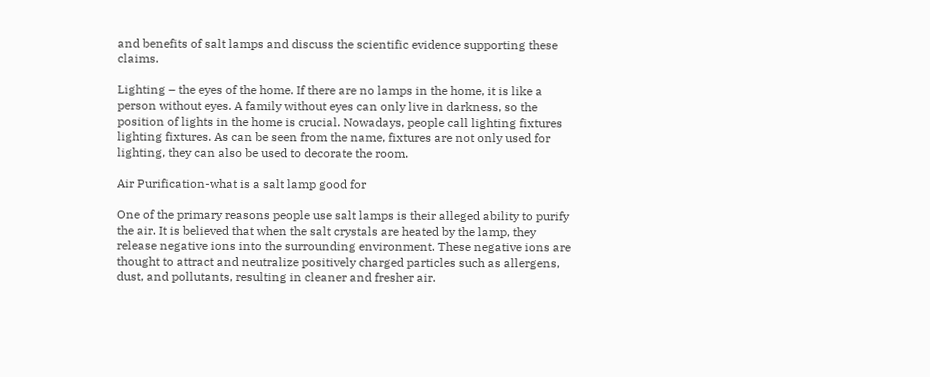and benefits of salt lamps and discuss the scientific evidence supporting these claims.

Lighting – the eyes of the home. If there are no lamps in the home, it is like a person without eyes. A family without eyes can only live in darkness, so the position of lights in the home is crucial. Nowadays, people call lighting fixtures lighting fixtures. As can be seen from the name, fixtures are not only used for lighting, they can also be used to decorate the room.

Air Purification-what is a salt lamp good for

One of the primary reasons people use salt lamps is their alleged ability to purify the air. It is believed that when the salt crystals are heated by the lamp, they release negative ions into the surrounding environment. These negative ions are thought to attract and neutralize positively charged particles such as allergens, dust, and pollutants, resulting in cleaner and fresher air.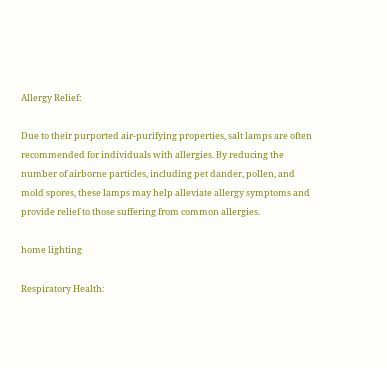Allergy Relief:

Due to their purported air-purifying properties, salt lamps are often recommended for individuals with allergies. By reducing the number of airborne particles, including pet dander, pollen, and mold spores, these lamps may help alleviate allergy symptoms and provide relief to those suffering from common allergies.

home lighting

Respiratory Health: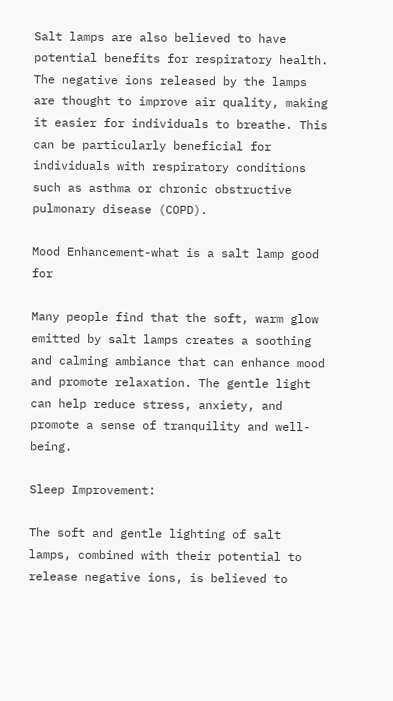Salt lamps are also believed to have potential benefits for respiratory health. The negative ions released by the lamps are thought to improve air quality, making it easier for individuals to breathe. This can be particularly beneficial for individuals with respiratory conditions such as asthma or chronic obstructive pulmonary disease (COPD).

Mood Enhancement-what is a salt lamp good for

Many people find that the soft, warm glow emitted by salt lamps creates a soothing and calming ambiance that can enhance mood and promote relaxation. The gentle light can help reduce stress, anxiety, and promote a sense of tranquility and well-being.

Sleep Improvement:

The soft and gentle lighting of salt lamps, combined with their potential to release negative ions, is believed to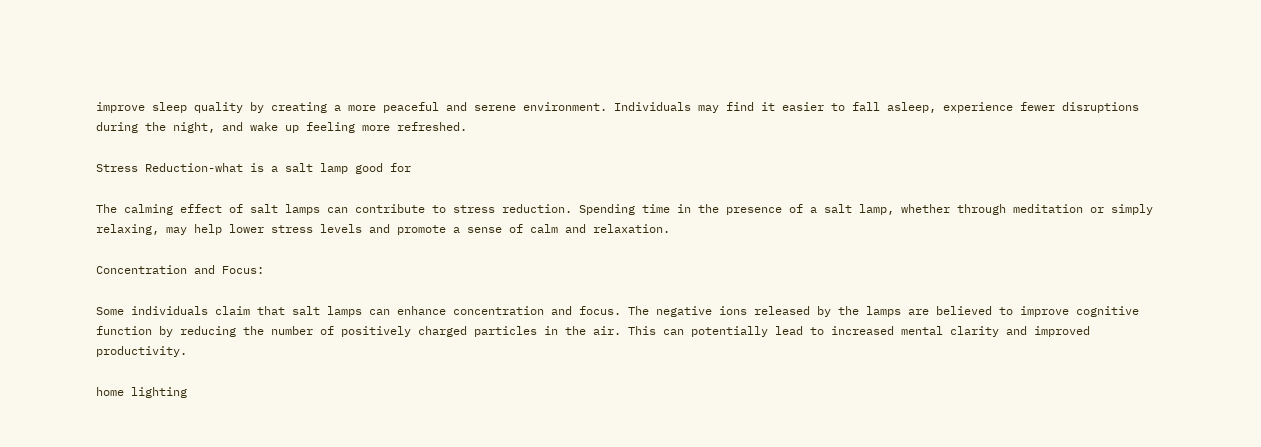improve sleep quality by creating a more peaceful and serene environment. Individuals may find it easier to fall asleep, experience fewer disruptions during the night, and wake up feeling more refreshed.

Stress Reduction-what is a salt lamp good for

The calming effect of salt lamps can contribute to stress reduction. Spending time in the presence of a salt lamp, whether through meditation or simply relaxing, may help lower stress levels and promote a sense of calm and relaxation.

Concentration and Focus:

Some individuals claim that salt lamps can enhance concentration and focus. The negative ions released by the lamps are believed to improve cognitive function by reducing the number of positively charged particles in the air. This can potentially lead to increased mental clarity and improved productivity.

home lighting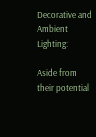Decorative and Ambient Lighting:

Aside from their potential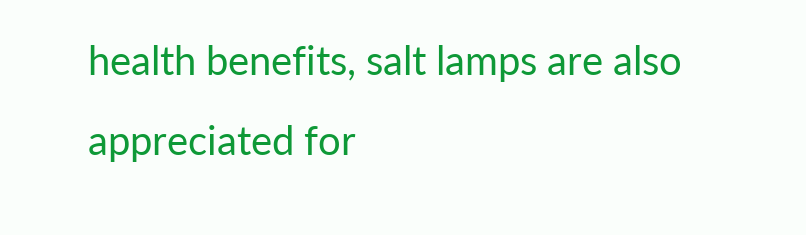health benefits, salt lamps are also appreciated for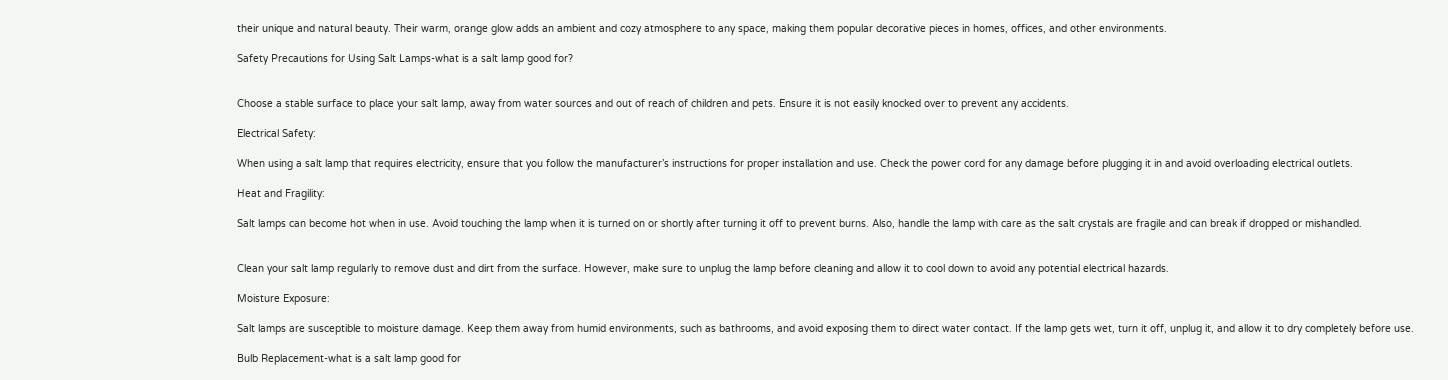their unique and natural beauty. Their warm, orange glow adds an ambient and cozy atmosphere to any space, making them popular decorative pieces in homes, offices, and other environments.

Safety Precautions for Using Salt Lamps-what is a salt lamp good for?


Choose a stable surface to place your salt lamp, away from water sources and out of reach of children and pets. Ensure it is not easily knocked over to prevent any accidents.

Electrical Safety:

When using a salt lamp that requires electricity, ensure that you follow the manufacturer’s instructions for proper installation and use. Check the power cord for any damage before plugging it in and avoid overloading electrical outlets.

Heat and Fragility:

Salt lamps can become hot when in use. Avoid touching the lamp when it is turned on or shortly after turning it off to prevent burns. Also, handle the lamp with care as the salt crystals are fragile and can break if dropped or mishandled.


Clean your salt lamp regularly to remove dust and dirt from the surface. However, make sure to unplug the lamp before cleaning and allow it to cool down to avoid any potential electrical hazards.

Moisture Exposure:

Salt lamps are susceptible to moisture damage. Keep them away from humid environments, such as bathrooms, and avoid exposing them to direct water contact. If the lamp gets wet, turn it off, unplug it, and allow it to dry completely before use.

Bulb Replacement-what is a salt lamp good for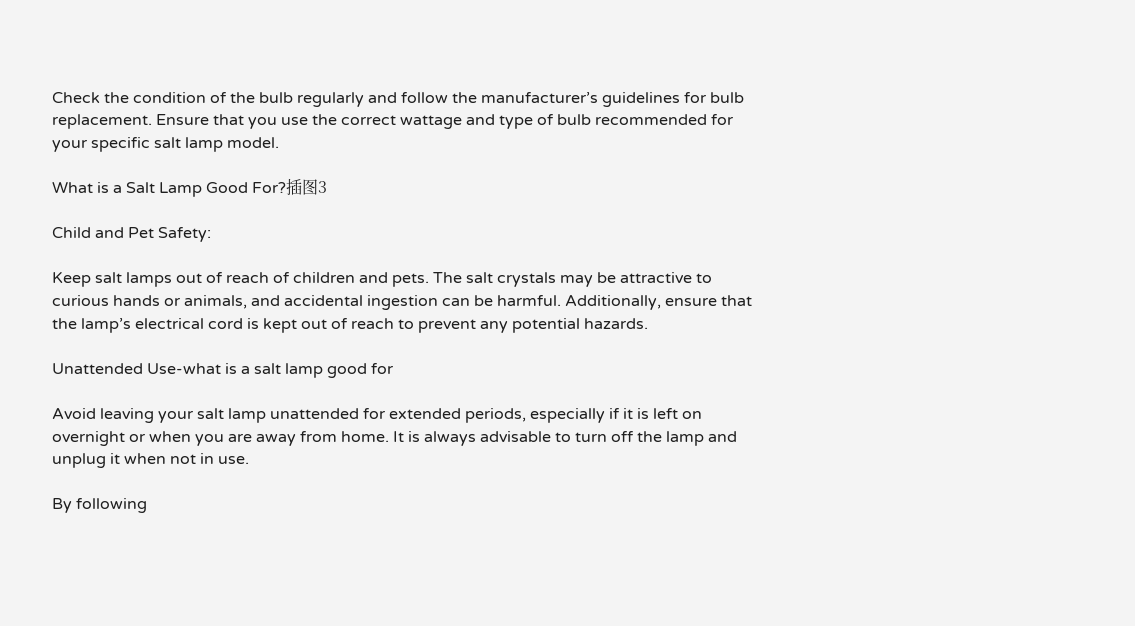Check the condition of the bulb regularly and follow the manufacturer’s guidelines for bulb replacement. Ensure that you use the correct wattage and type of bulb recommended for your specific salt lamp model.

What is a Salt Lamp Good For?插图3

Child and Pet Safety:

Keep salt lamps out of reach of children and pets. The salt crystals may be attractive to curious hands or animals, and accidental ingestion can be harmful. Additionally, ensure that the lamp’s electrical cord is kept out of reach to prevent any potential hazards.

Unattended Use-what is a salt lamp good for

Avoid leaving your salt lamp unattended for extended periods, especially if it is left on overnight or when you are away from home. It is always advisable to turn off the lamp and unplug it when not in use.

By following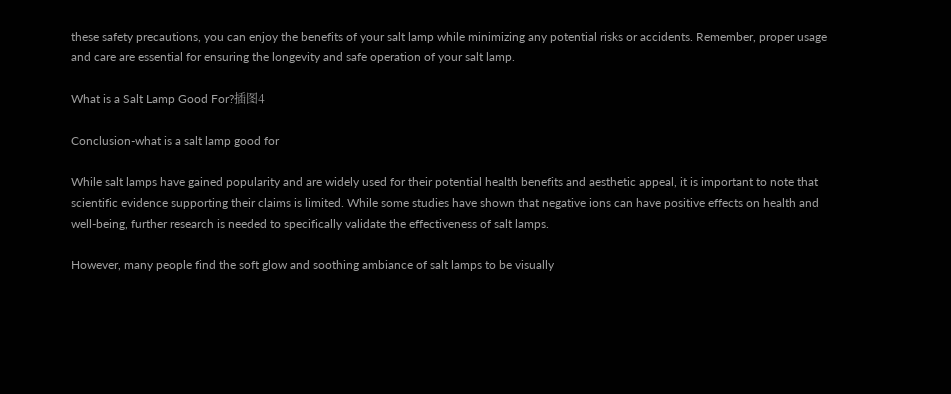these safety precautions, you can enjoy the benefits of your salt lamp while minimizing any potential risks or accidents. Remember, proper usage and care are essential for ensuring the longevity and safe operation of your salt lamp.

What is a Salt Lamp Good For?插图4

Conclusion-what is a salt lamp good for

While salt lamps have gained popularity and are widely used for their potential health benefits and aesthetic appeal, it is important to note that scientific evidence supporting their claims is limited. While some studies have shown that negative ions can have positive effects on health and well-being, further research is needed to specifically validate the effectiveness of salt lamps.

However, many people find the soft glow and soothing ambiance of salt lamps to be visually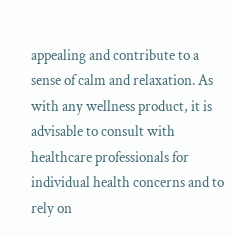appealing and contribute to a sense of calm and relaxation. As with any wellness product, it is advisable to consult with healthcare professionals for individual health concerns and to rely on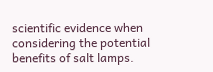scientific evidence when considering the potential benefits of salt lamps.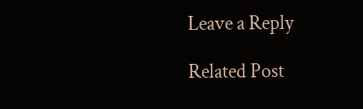Leave a Reply

Related Post